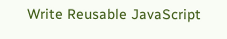Write Reusable JavaScript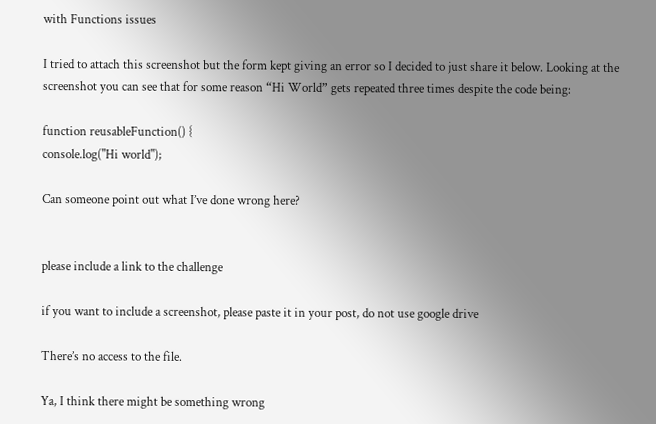with Functions issues

I tried to attach this screenshot but the form kept giving an error so I decided to just share it below. Looking at the screenshot you can see that for some reason “Hi World” gets repeated three times despite the code being:

function reusableFunction() {
console.log("Hi world");

Can someone point out what I’ve done wrong here?


please include a link to the challenge

if you want to include a screenshot, please paste it in your post, do not use google drive

There’s no access to the file.

Ya, I think there might be something wrong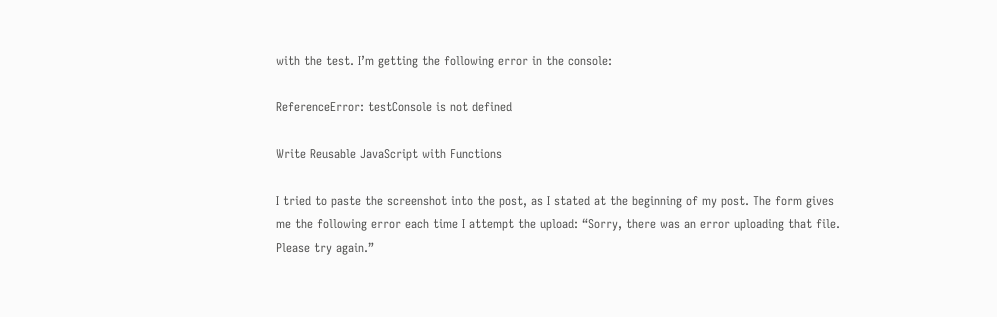with the test. I’m getting the following error in the console:

ReferenceError: testConsole is not defined

Write Reusable JavaScript with Functions

I tried to paste the screenshot into the post, as I stated at the beginning of my post. The form gives me the following error each time I attempt the upload: “Sorry, there was an error uploading that file. Please try again.”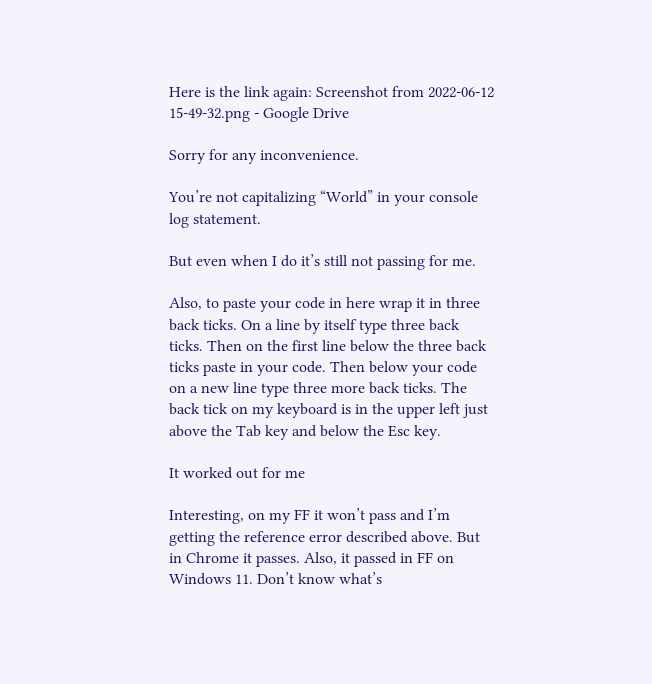Here is the link again: Screenshot from 2022-06-12 15-49-32.png - Google Drive

Sorry for any inconvenience.

You’re not capitalizing “World” in your console log statement.

But even when I do it’s still not passing for me.

Also, to paste your code in here wrap it in three back ticks. On a line by itself type three back ticks. Then on the first line below the three back ticks paste in your code. Then below your code on a new line type three more back ticks. The back tick on my keyboard is in the upper left just above the Tab key and below the Esc key.

It worked out for me

Interesting, on my FF it won’t pass and I’m getting the reference error described above. But in Chrome it passes. Also, it passed in FF on Windows 11. Don’t know what’s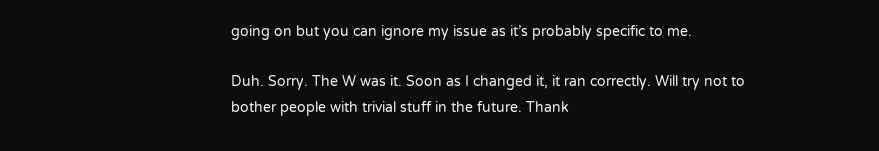going on but you can ignore my issue as it’s probably specific to me.

Duh. Sorry. The W was it. Soon as I changed it, it ran correctly. Will try not to bother people with trivial stuff in the future. Thank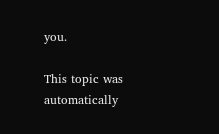you.

This topic was automatically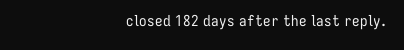closed 182 days after the last reply.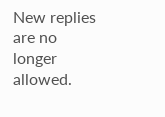New replies are no longer allowed.